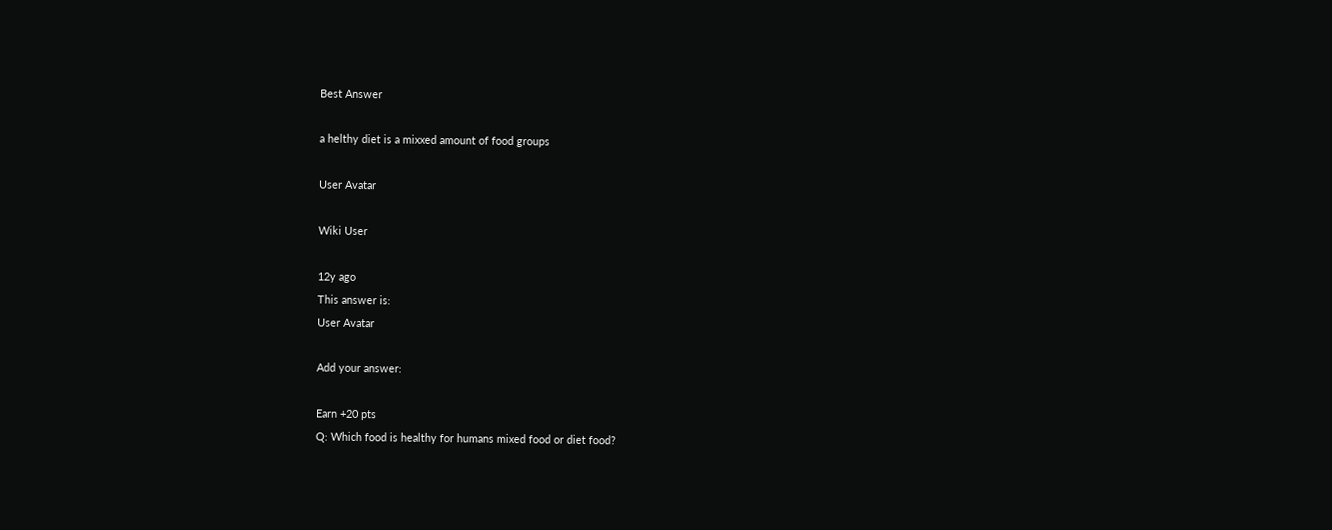Best Answer

a helthy diet is a mixxed amount of food groups

User Avatar

Wiki User

12y ago
This answer is:
User Avatar

Add your answer:

Earn +20 pts
Q: Which food is healthy for humans mixed food or diet food?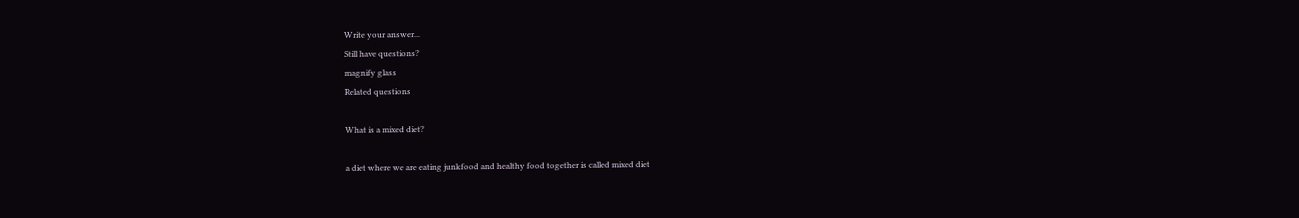Write your answer...
Still have questions?
magnify glass
Related questions

What is a mixed diet?

a diet where we are eating junkfood and healthy food together is called mixed diet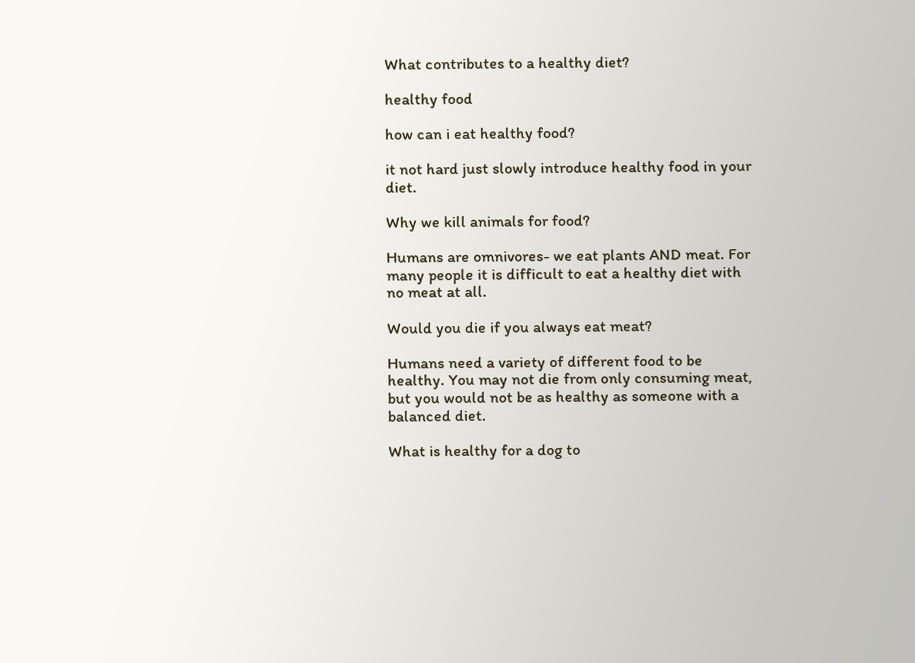What contributes to a healthy diet?

healthy food

how can i eat healthy food?

it not hard just slowly introduce healthy food in your diet.

Why we kill animals for food?

Humans are omnivores- we eat plants AND meat. For many people it is difficult to eat a healthy diet with no meat at all.

Would you die if you always eat meat?

Humans need a variety of different food to be healthy. You may not die from only consuming meat, but you would not be as healthy as someone with a balanced diet.

What is healthy for a dog to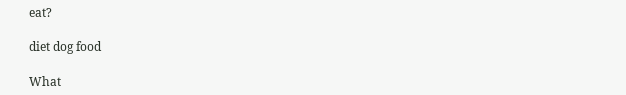eat?

diet dog food

What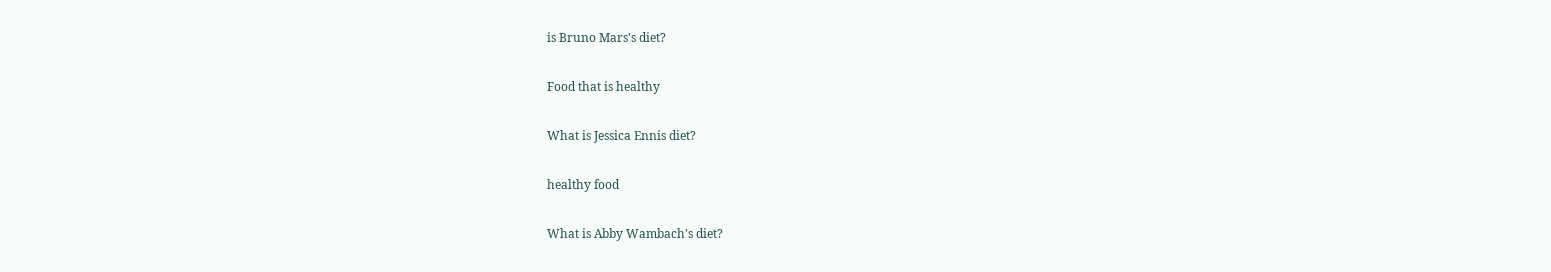is Bruno Mars's diet?

Food that is healthy

What is Jessica Ennis diet?

healthy food

What is Abby Wambach's diet?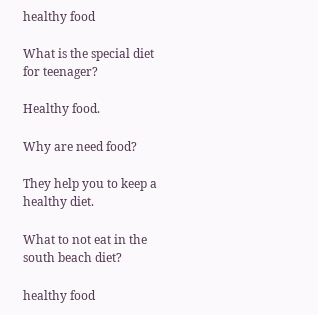healthy food

What is the special diet for teenager?

Healthy food.

Why are need food?

They help you to keep a healthy diet.

What to not eat in the south beach diet?

healthy food